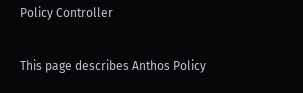Policy Controller

This page describes Anthos Policy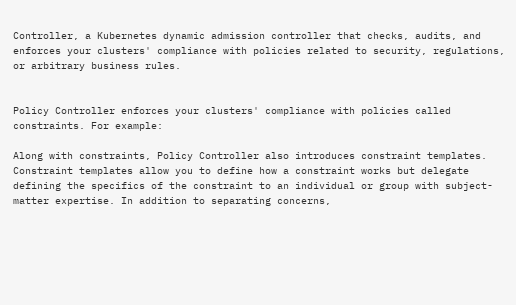Controller, a Kubernetes dynamic admission controller that checks, audits, and enforces your clusters' compliance with policies related to security, regulations, or arbitrary business rules.


Policy Controller enforces your clusters' compliance with policies called constraints. For example:

Along with constraints, Policy Controller also introduces constraint templates. Constraint templates allow you to define how a constraint works but delegate defining the specifics of the constraint to an individual or group with subject-matter expertise. In addition to separating concerns,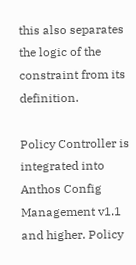this also separates the logic of the constraint from its definition.

Policy Controller is integrated into Anthos Config Management v1.1 and higher. Policy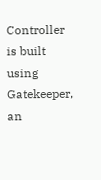Controller is built using Gatekeeper, an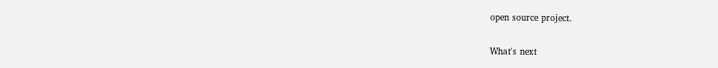open source project.

What's next